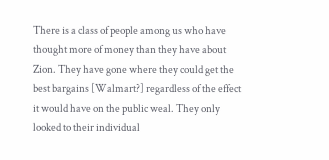There is a class of people among us who have thought more of money than they have about Zion. They have gone where they could get the best bargains [Walmart?] regardless of the effect it would have on the public weal. They only looked to their individual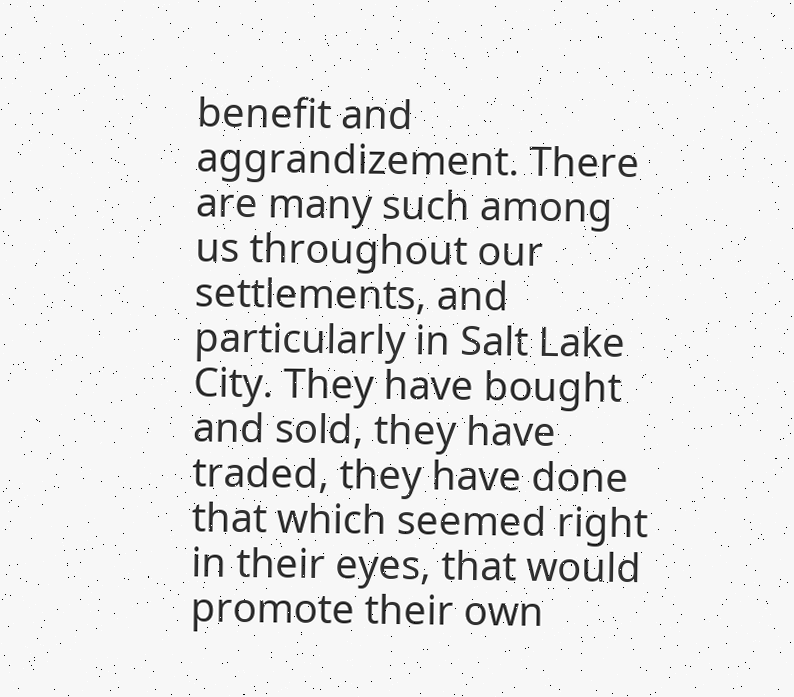benefit and aggrandizement. There are many such among us throughout our settlements, and particularly in Salt Lake City. They have bought and sold, they have traded, they have done that which seemed right in their eyes, that would promote their own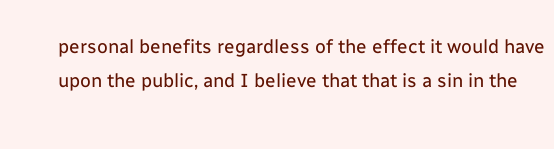personal benefits regardless of the effect it would have upon the public, and I believe that that is a sin in the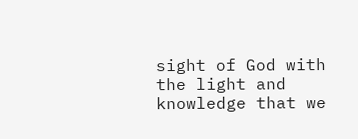sight of God with the light and knowledge that we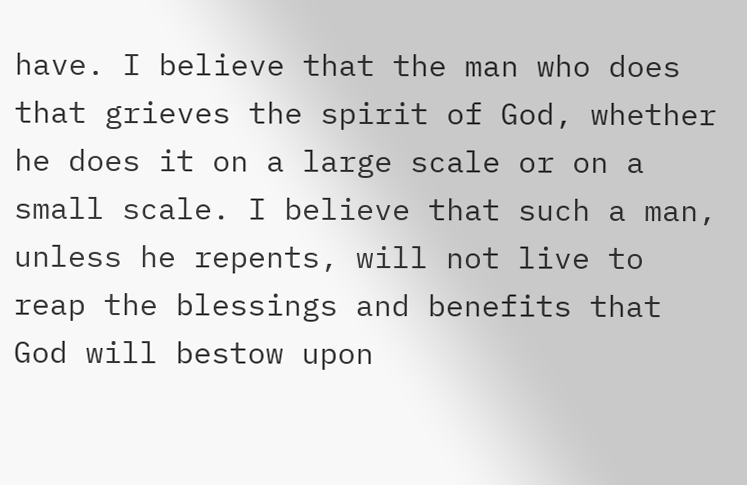have. I believe that the man who does that grieves the spirit of God, whether he does it on a large scale or on a small scale. I believe that such a man, unless he repents, will not live to reap the blessings and benefits that God will bestow upon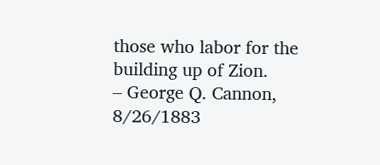those who labor for the building up of Zion.
– George Q. Cannon, 8/26/1883